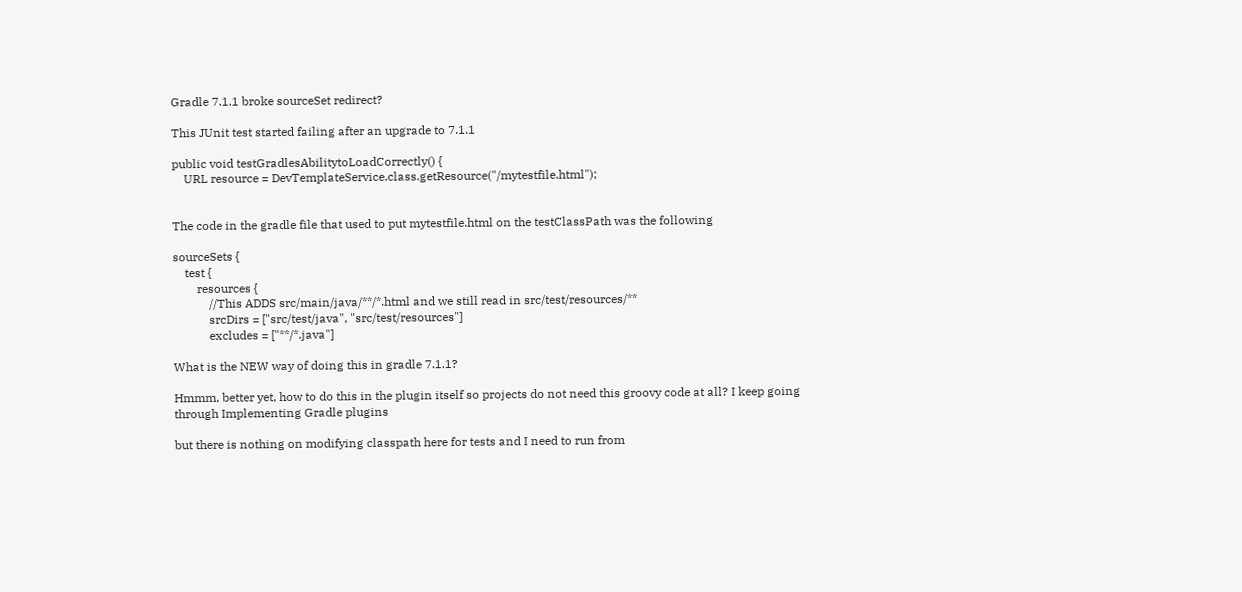Gradle 7.1.1 broke sourceSet redirect?

This JUnit test started failing after an upgrade to 7.1.1

public void testGradlesAbilitytoLoadCorrectly() {
    URL resource = DevTemplateService.class.getResource("/mytestfile.html");


The code in the gradle file that used to put mytestfile.html on the testClassPath was the following

sourceSets {
    test {
        resources {
            //This ADDS src/main/java/**/*.html and we still read in src/test/resources/**
            srcDirs = ["src/test/java", "src/test/resources"]
            excludes = ["**/*.java"]

What is the NEW way of doing this in gradle 7.1.1?

Hmmm, better yet, how to do this in the plugin itself so projects do not need this groovy code at all? I keep going through Implementing Gradle plugins

but there is nothing on modifying classpath here for tests and I need to run from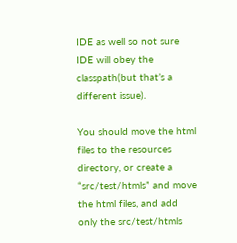IDE as well so not sure IDE will obey the classpath(but that’s a different issue).

You should move the html files to the resources directory, or create a “src/test/htmls” and move the html files, and add only the src/test/htmls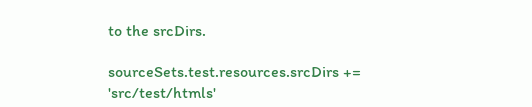to the srcDirs.

sourceSets.test.resources.srcDirs += 'src/test/htmls'